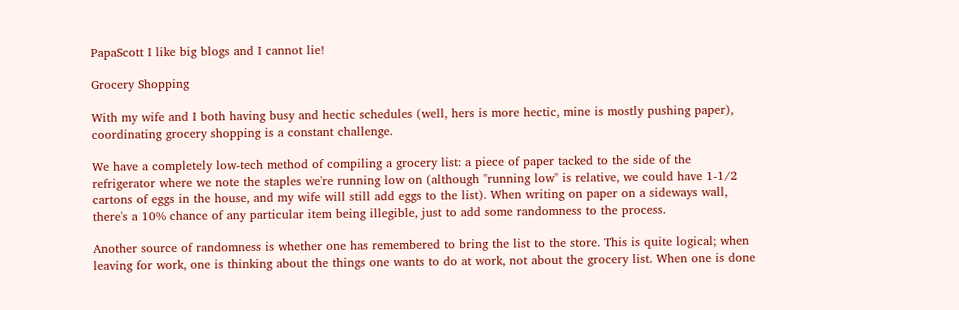PapaScott I like big blogs and I cannot lie!

Grocery Shopping

With my wife and I both having busy and hectic schedules (well, hers is more hectic, mine is mostly pushing paper), coordinating grocery shopping is a constant challenge.

We have a completely low-tech method of compiling a grocery list: a piece of paper tacked to the side of the refrigerator where we note the staples we're running low on (although "running low" is relative, we could have 1-1/2 cartons of eggs in the house, and my wife will still add eggs to the list). When writing on paper on a sideways wall, there's a 10% chance of any particular item being illegible, just to add some randomness to the process.

Another source of randomness is whether one has remembered to bring the list to the store. This is quite logical; when leaving for work, one is thinking about the things one wants to do at work, not about the grocery list. When one is done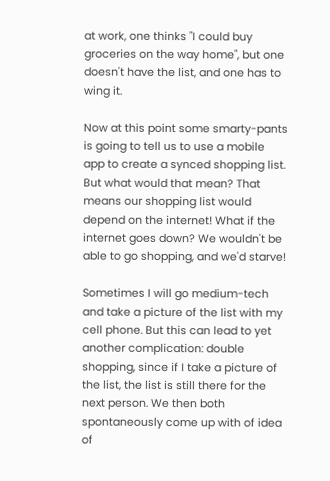at work, one thinks "I could buy groceries on the way home", but one doesn't have the list, and one has to wing it.

Now at this point some smarty-pants is going to tell us to use a mobile app to create a synced shopping list. But what would that mean? That means our shopping list would depend on the internet! What if the internet goes down? We wouldn't be able to go shopping, and we'd starve!

Sometimes I will go medium-tech and take a picture of the list with my cell phone. But this can lead to yet another complication: double shopping, since if I take a picture of the list, the list is still there for the next person. We then both spontaneously come up with of idea of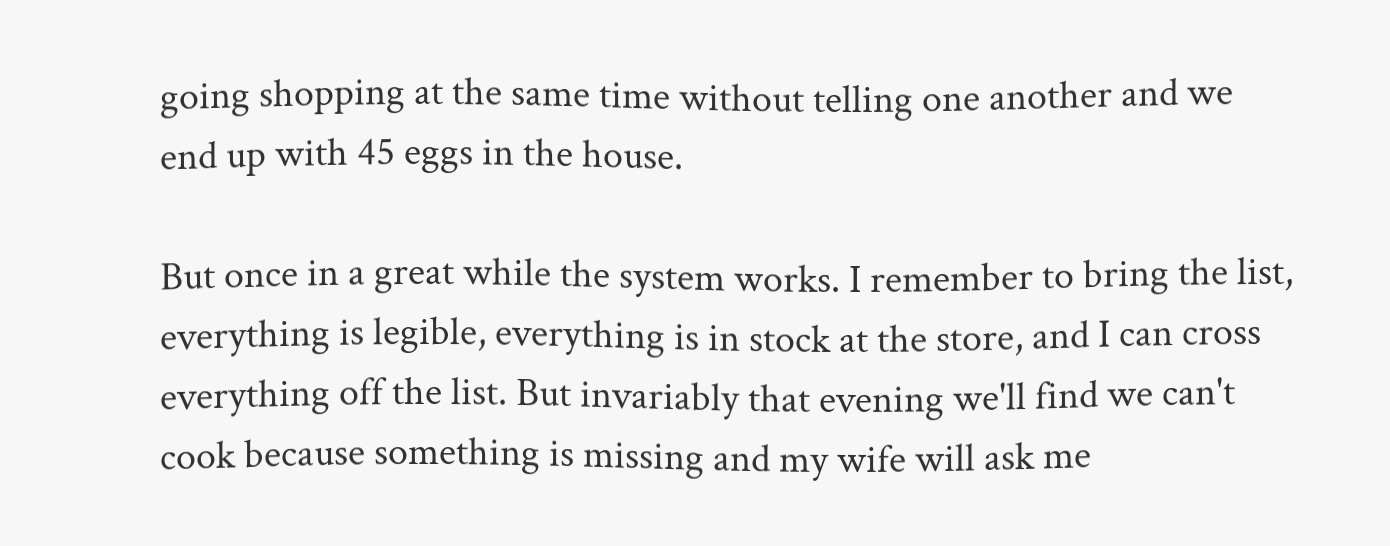going shopping at the same time without telling one another and we end up with 45 eggs in the house.

But once in a great while the system works. I remember to bring the list, everything is legible, everything is in stock at the store, and I can cross everything off the list. But invariably that evening we'll find we can't cook because something is missing and my wife will ask me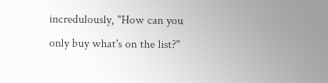incredulously, "How can you only buy what's on the list?"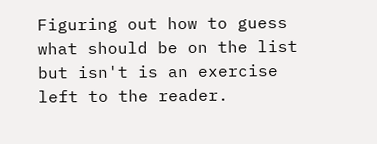Figuring out how to guess what should be on the list but isn't is an exercise left to the reader.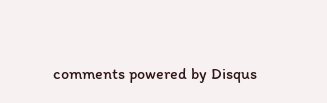comments powered by Disqus